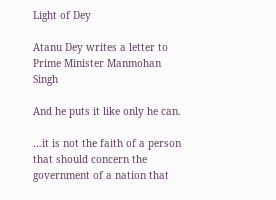Light of Dey

Atanu Dey writes a letter to Prime Minister Manmohan Singh

And he puts it like only he can.

…it is not the faith of a person that should concern the government of a nation that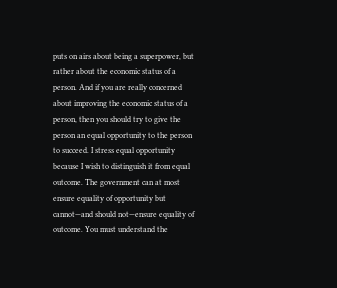puts on airs about being a superpower, but rather about the economic status of a person. And if you are really concerned about improving the economic status of a person, then you should try to give the person an equal opportunity to the person to succeed. I stress equal opportunity because I wish to distinguish it from equal outcome. The government can at most ensure equality of opportunity but cannot—and should not—ensure equality of outcome. You must understand the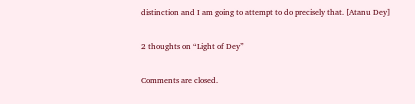distinction and I am going to attempt to do precisely that. [Atanu Dey]

2 thoughts on “Light of Dey”

Comments are closed.